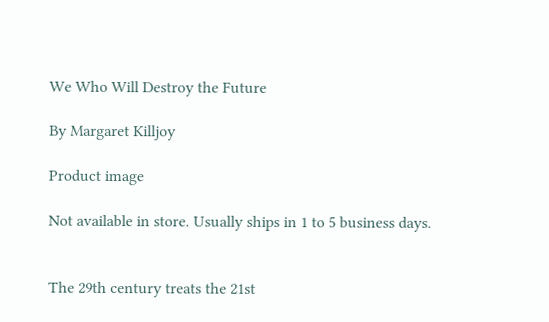We Who Will Destroy the Future

By Margaret Killjoy

Product image

Not available in store. Usually ships in 1 to 5 business days.


The 29th century treats the 21st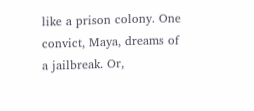like a prison colony. One convict, Maya, dreams of a jailbreak. Or,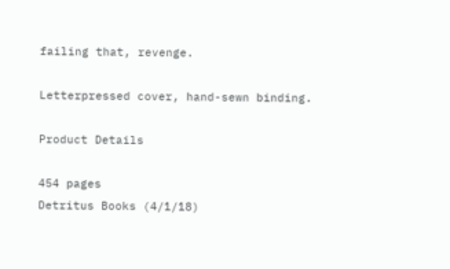failing that, revenge.

Letterpressed cover, hand-sewn binding.

Product Details

454 pages
Detritus Books (4/1/18)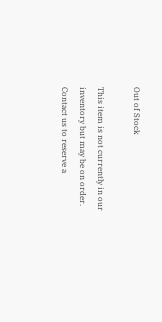Out of Stock

This item is not currently in our inventory but may be on order. Contact us to reserve a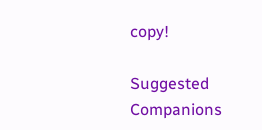copy!

Suggested Companions